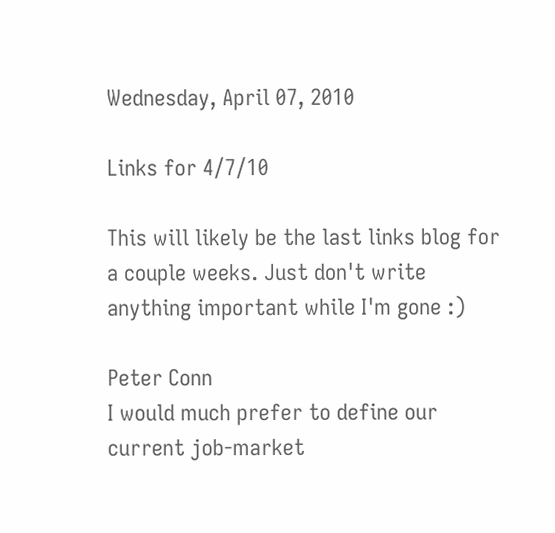Wednesday, April 07, 2010

Links for 4/7/10

This will likely be the last links blog for a couple weeks. Just don't write anything important while I'm gone :)

Peter Conn
I would much prefer to define our current job-market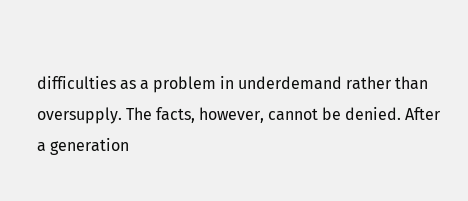difficulties as a problem in underdemand rather than oversupply. The facts, however, cannot be denied. After a generation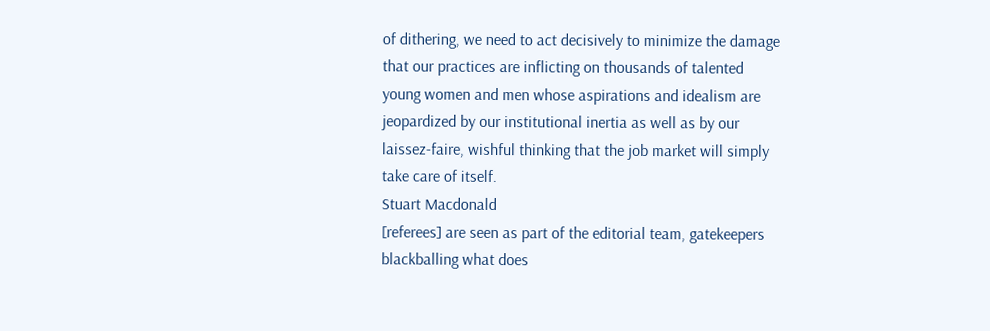of dithering, we need to act decisively to minimize the damage that our practices are inflicting on thousands of talented young women and men whose aspirations and idealism are jeopardized by our institutional inertia as well as by our laissez-faire, wishful thinking that the job market will simply take care of itself.
Stuart Macdonald
[referees] are seen as part of the editorial team, gatekeepers blackballing what does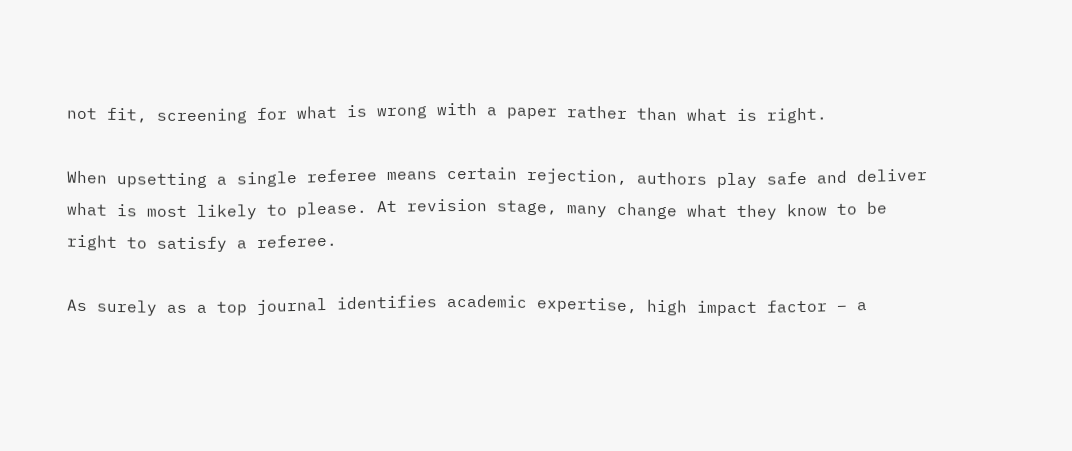not fit, screening for what is wrong with a paper rather than what is right.

When upsetting a single referee means certain rejection, authors play safe and deliver what is most likely to please. At revision stage, many change what they know to be right to satisfy a referee.

As surely as a top journal identifies academic expertise, high impact factor – a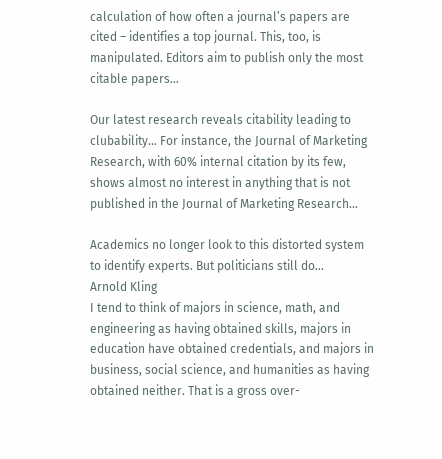calculation of how often a journal’s papers are cited – identifies a top journal. This, too, is manipulated. Editors aim to publish only the most citable papers…

Our latest research reveals citability leading to clubability… For instance, the Journal of Marketing Research, with 60% internal citation by its few, shows almost no interest in anything that is not published in the Journal of Marketing Research…

Academics no longer look to this distorted system to identify experts. But politicians still do…
Arnold Kling
I tend to think of majors in science, math, and engineering as having obtained skills, majors in education have obtained credentials, and majors in business, social science, and humanities as having obtained neither. That is a gross over-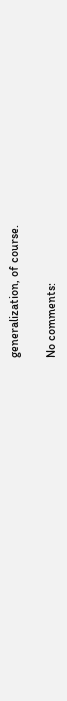generalization, of course.

No comments: